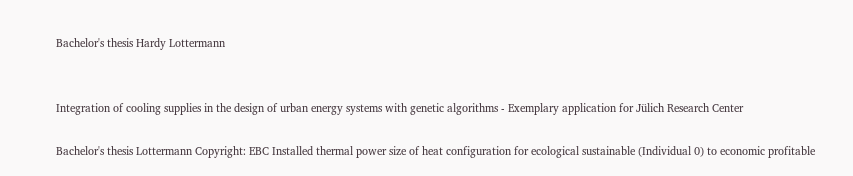Bachelor's thesis Hardy Lottermann


Integration of cooling supplies in the design of urban energy systems with genetic algorithms - Exemplary application for Jülich Research Center

Bachelor's thesis Lottermann Copyright: EBC Installed thermal power size of heat configuration for ecological sustainable (Individual 0) to economic profitable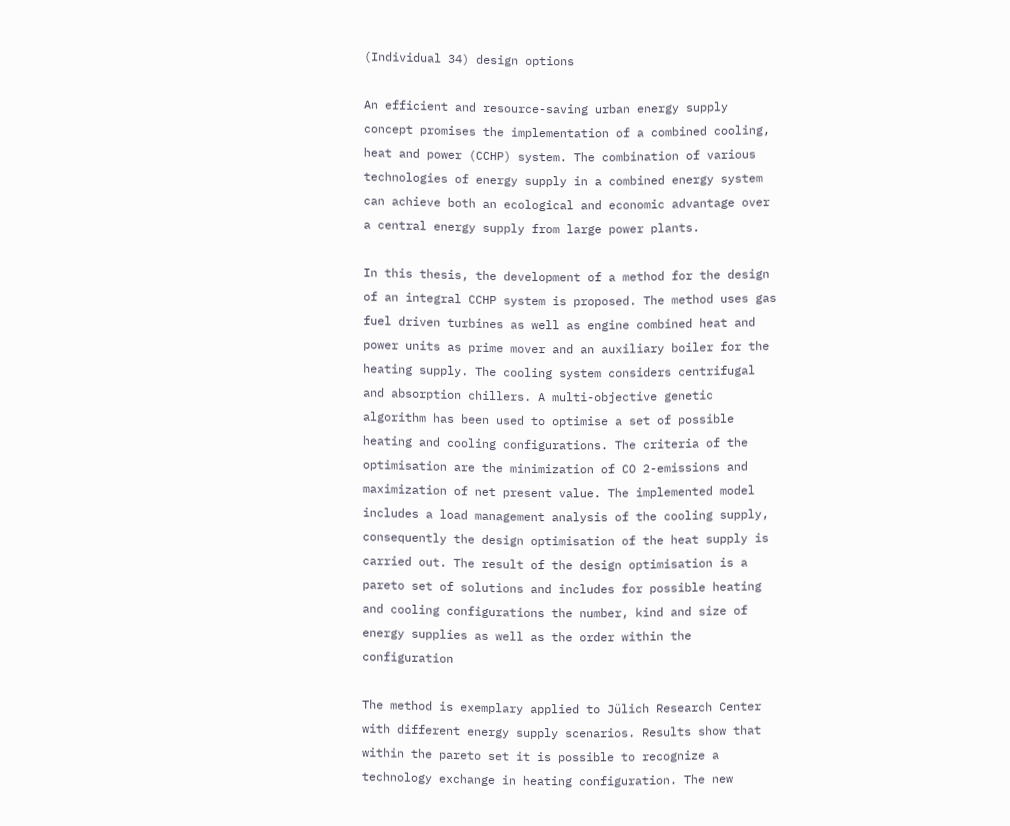(Individual 34) design options

An efficient and resource-saving urban energy supply concept promises the implementation of a combined cooling, heat and power (CCHP) system. The combination of various technologies of energy supply in a combined energy system can achieve both an ecological and economic advantage over a central energy supply from large power plants.

In this thesis, the development of a method for the design of an integral CCHP system is proposed. The method uses gas fuel driven turbines as well as engine combined heat and power units as prime mover and an auxiliary boiler for the heating supply. The cooling system considers centrifugal and absorption chillers. A multi-objective genetic algorithm has been used to optimise a set of possible heating and cooling configurations. The criteria of the optimisation are the minimization of CO 2-emissions and maximization of net present value. The implemented model includes a load management analysis of the cooling supply, consequently the design optimisation of the heat supply is carried out. The result of the design optimisation is a pareto set of solutions and includes for possible heating and cooling configurations the number, kind and size of energy supplies as well as the order within the configuration

The method is exemplary applied to Jülich Research Center with different energy supply scenarios. Results show that within the pareto set it is possible to recognize a technology exchange in heating configuration. The new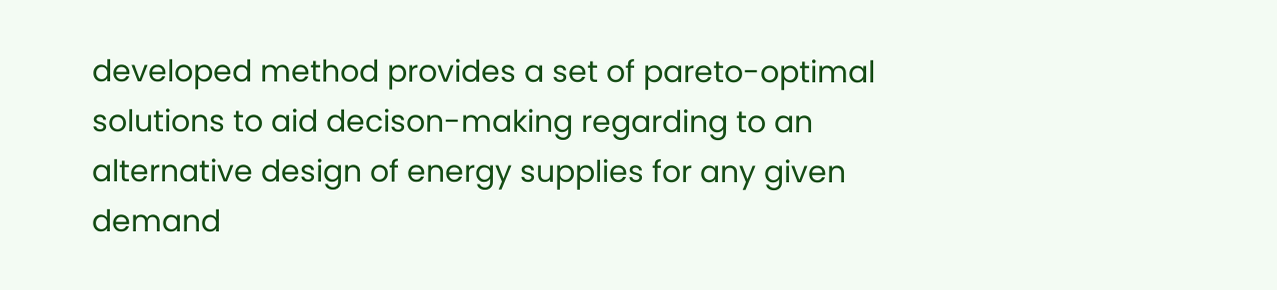developed method provides a set of pareto-optimal solutions to aid decison-making regarding to an alternative design of energy supplies for any given demand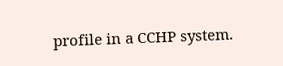profile in a CCHP system.